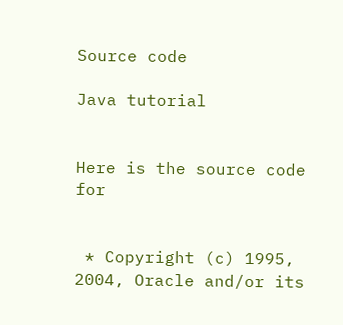Source code

Java tutorial


Here is the source code for


 * Copyright (c) 1995, 2004, Oracle and/or its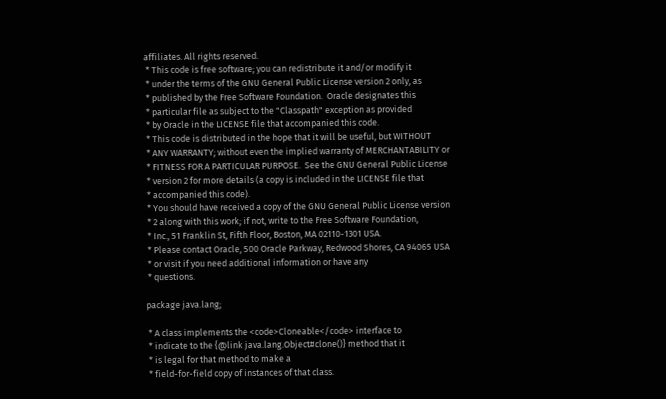affiliates. All rights reserved.
 * This code is free software; you can redistribute it and/or modify it
 * under the terms of the GNU General Public License version 2 only, as
 * published by the Free Software Foundation.  Oracle designates this
 * particular file as subject to the "Classpath" exception as provided
 * by Oracle in the LICENSE file that accompanied this code.
 * This code is distributed in the hope that it will be useful, but WITHOUT
 * ANY WARRANTY; without even the implied warranty of MERCHANTABILITY or
 * FITNESS FOR A PARTICULAR PURPOSE.  See the GNU General Public License
 * version 2 for more details (a copy is included in the LICENSE file that
 * accompanied this code).
 * You should have received a copy of the GNU General Public License version
 * 2 along with this work; if not, write to the Free Software Foundation,
 * Inc., 51 Franklin St, Fifth Floor, Boston, MA 02110-1301 USA.
 * Please contact Oracle, 500 Oracle Parkway, Redwood Shores, CA 94065 USA
 * or visit if you need additional information or have any
 * questions.

package java.lang;

 * A class implements the <code>Cloneable</code> interface to
 * indicate to the {@link java.lang.Object#clone()} method that it
 * is legal for that method to make a
 * field-for-field copy of instances of that class.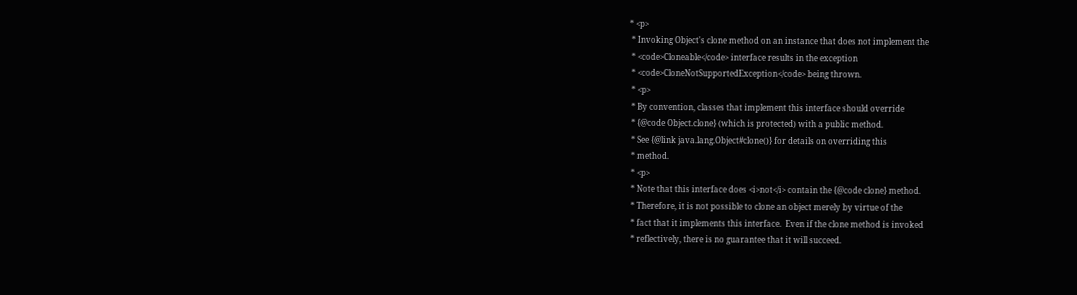* <p>
 * Invoking Object's clone method on an instance that does not implement the
 * <code>Cloneable</code> interface results in the exception
 * <code>CloneNotSupportedException</code> being thrown.
 * <p>
 * By convention, classes that implement this interface should override
 * {@code Object.clone} (which is protected) with a public method.
 * See {@link java.lang.Object#clone()} for details on overriding this
 * method.
 * <p>
 * Note that this interface does <i>not</i> contain the {@code clone} method.
 * Therefore, it is not possible to clone an object merely by virtue of the
 * fact that it implements this interface.  Even if the clone method is invoked
 * reflectively, there is no guarantee that it will succeed.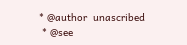* @author  unascribed
 * @see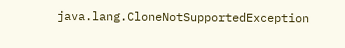java.lang.CloneNotSupportedException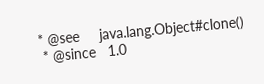* @see     java.lang.Object#clone()
 * @since   1.0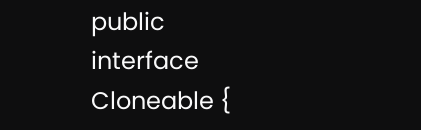public interface Cloneable {